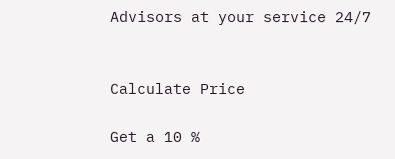Advisors at your service 24/7


Calculate Price

Get a 10 %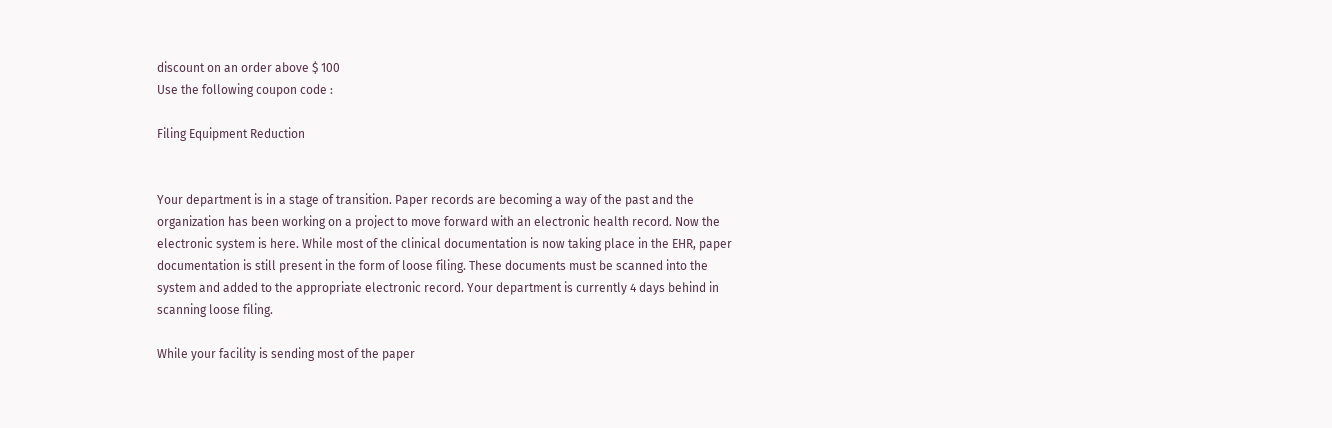discount on an order above $ 100
Use the following coupon code :

Filing Equipment Reduction


Your department is in a stage of transition. Paper records are becoming a way of the past and the organization has been working on a project to move forward with an electronic health record. Now the electronic system is here. While most of the clinical documentation is now taking place in the EHR, paper documentation is still present in the form of loose filing. These documents must be scanned into the system and added to the appropriate electronic record. Your department is currently 4 days behind in scanning loose filing.

While your facility is sending most of the paper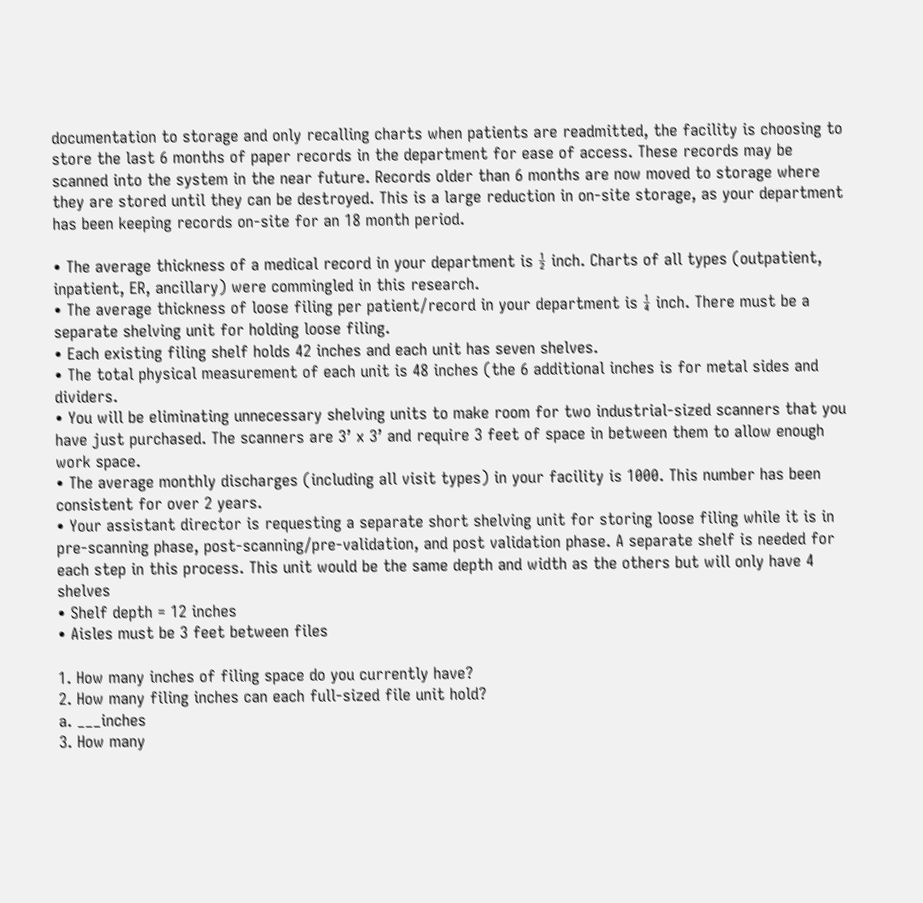documentation to storage and only recalling charts when patients are readmitted, the facility is choosing to store the last 6 months of paper records in the department for ease of access. These records may be scanned into the system in the near future. Records older than 6 months are now moved to storage where they are stored until they can be destroyed. This is a large reduction in on-site storage, as your department has been keeping records on-site for an 18 month period.

• The average thickness of a medical record in your department is ½ inch. Charts of all types (outpatient, inpatient, ER, ancillary) were commingled in this research.
• The average thickness of loose filing per patient/record in your department is ¼ inch. There must be a separate shelving unit for holding loose filing.
• Each existing filing shelf holds 42 inches and each unit has seven shelves.
• The total physical measurement of each unit is 48 inches (the 6 additional inches is for metal sides and dividers.
• You will be eliminating unnecessary shelving units to make room for two industrial-sized scanners that you have just purchased. The scanners are 3’ x 3’ and require 3 feet of space in between them to allow enough work space.
• The average monthly discharges (including all visit types) in your facility is 1000. This number has been consistent for over 2 years.
• Your assistant director is requesting a separate short shelving unit for storing loose filing while it is in pre-scanning phase, post-scanning/pre-validation, and post validation phase. A separate shelf is needed for each step in this process. This unit would be the same depth and width as the others but will only have 4 shelves
• Shelf depth = 12 inches
• Aisles must be 3 feet between files

1. How many inches of filing space do you currently have?
2. How many filing inches can each full-sized file unit hold?
a. ___inches
3. How many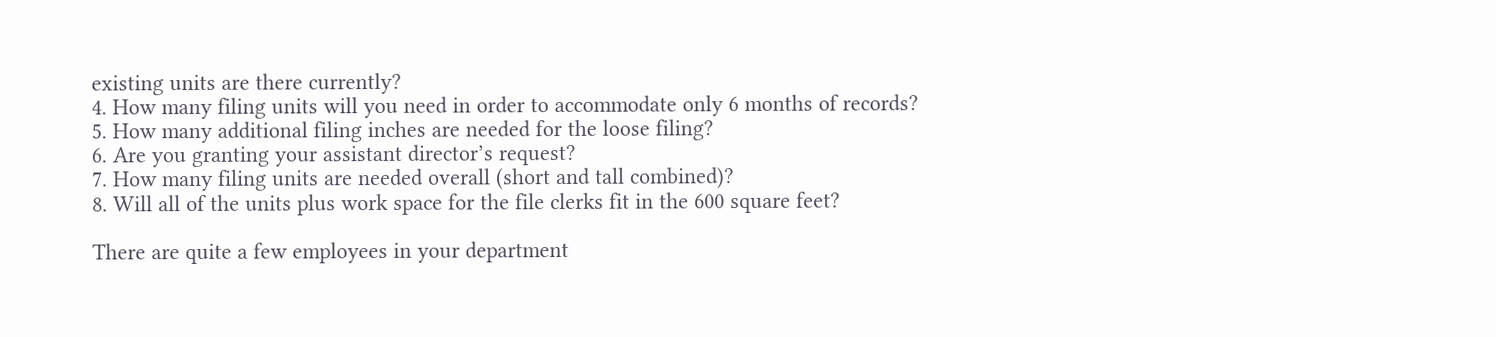existing units are there currently?
4. How many filing units will you need in order to accommodate only 6 months of records?
5. How many additional filing inches are needed for the loose filing?
6. Are you granting your assistant director’s request?
7. How many filing units are needed overall (short and tall combined)?
8. Will all of the units plus work space for the file clerks fit in the 600 square feet?

There are quite a few employees in your department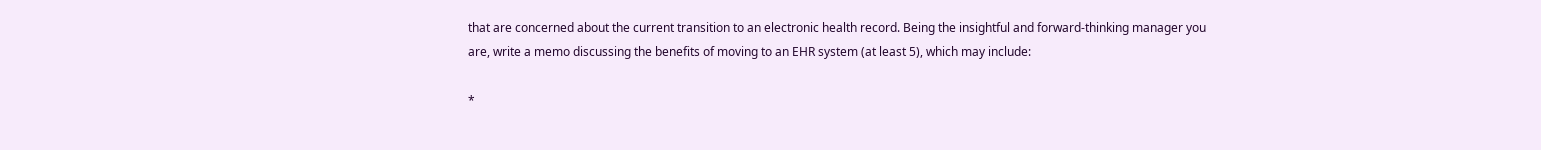that are concerned about the current transition to an electronic health record. Being the insightful and forward-thinking manager you are, write a memo discussing the benefits of moving to an EHR system (at least 5), which may include:

*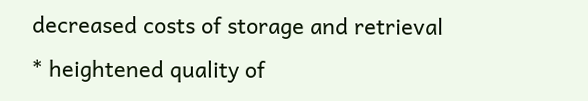decreased costs of storage and retrieval
* heightened quality of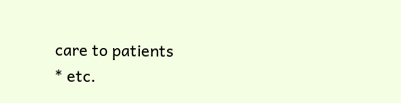care to patients
* etc.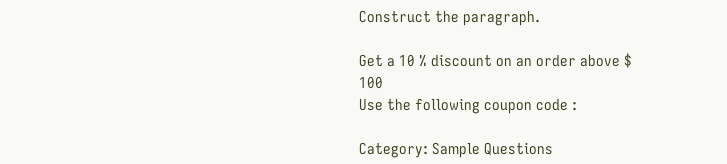Construct the paragraph.

Get a 10 % discount on an order above $ 100
Use the following coupon code :

Category: Sample Questions